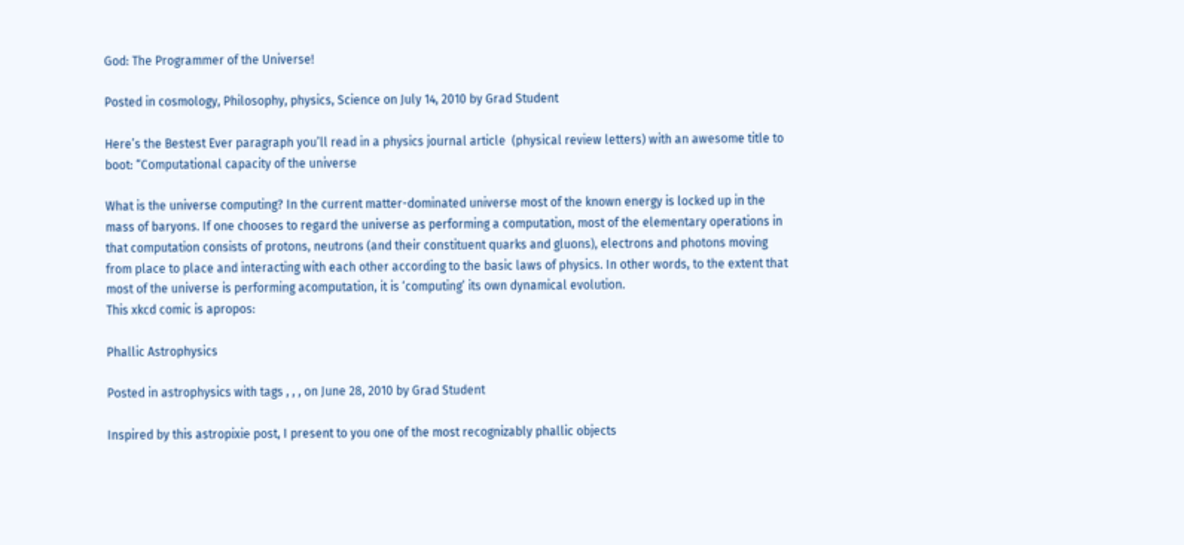God: The Programmer of the Universe!

Posted in cosmology, Philosophy, physics, Science on July 14, 2010 by Grad Student

Here’s the Bestest Ever paragraph you’ll read in a physics journal article  (physical review letters) with an awesome title to boot: “Computational capacity of the universe

What is the universe computing? In the current matter-dominated universe most of the known energy is locked up in the mass of baryons. If one chooses to regard the universe as performing a computation, most of the elementary operations in that computation consists of protons, neutrons (and their constituent quarks and gluons), electrons and photons moving from place to place and interacting with each other according to the basic laws of physics. In other words, to the extent that most of the universe is performing acomputation, it is ‘computing’ its own dynamical evolution.
This xkcd comic is apropos:

Phallic Astrophysics

Posted in astrophysics with tags , , , on June 28, 2010 by Grad Student

Inspired by this astropixie post, I present to you one of the most recognizably phallic objects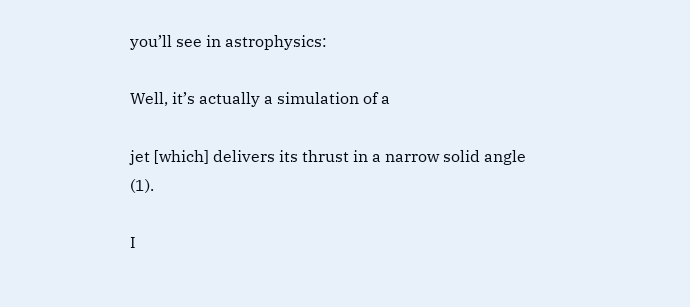you’ll see in astrophysics:

Well, it’s actually a simulation of a

jet [which] delivers its thrust in a narrow solid angle (1).

I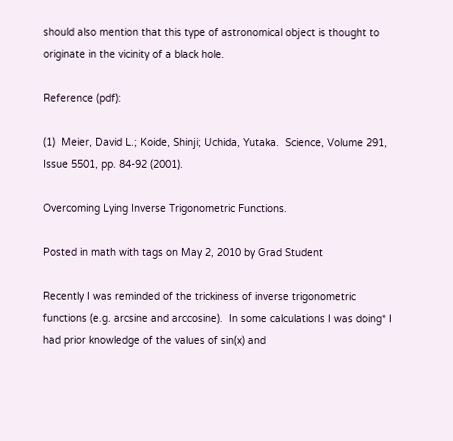should also mention that this type of astronomical object is thought to originate in the vicinity of a black hole.

Reference (pdf):

(1)  Meier, David L.; Koide, Shinji; Uchida, Yutaka.  Science, Volume 291, Issue 5501, pp. 84-92 (2001).

Overcoming Lying Inverse Trigonometric Functions.

Posted in math with tags on May 2, 2010 by Grad Student

Recently I was reminded of the trickiness of inverse trigonometric functions (e.g. arcsine and arccosine).  In some calculations I was doing* I had prior knowledge of the values of sin(x) and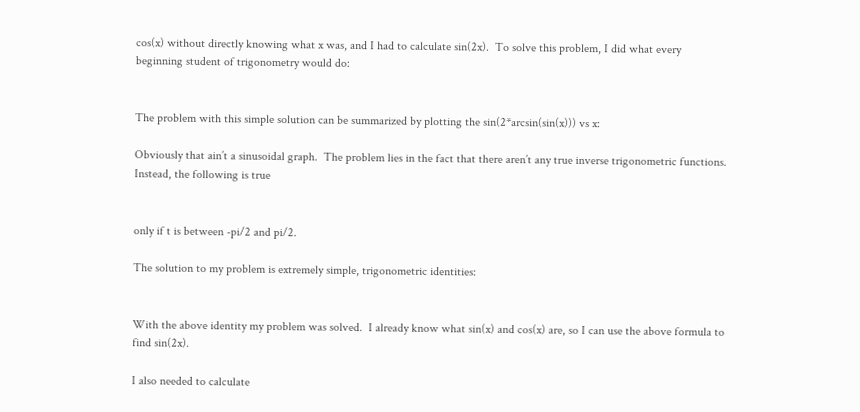cos(x) without directly knowing what x was, and I had to calculate sin(2x).  To solve this problem, I did what every beginning student of trigonometry would do:


The problem with this simple solution can be summarized by plotting the sin(2*arcsin(sin(x))) vs x:

Obviously that ain’t a sinusoidal graph.  The problem lies in the fact that there aren’t any true inverse trigonometric functions.  Instead, the following is true


only if t is between -pi/2 and pi/2.

The solution to my problem is extremely simple, trigonometric identities:


With the above identity my problem was solved.  I already know what sin(x) and cos(x) are, so I can use the above formula to find sin(2x).

I also needed to calculate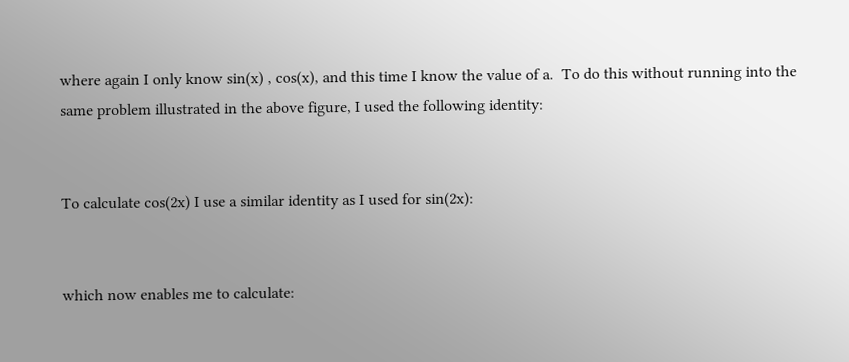where again I only know sin(x) , cos(x), and this time I know the value of a.  To do this without running into the same problem illustrated in the above figure, I used the following identity:


To calculate cos(2x) I use a similar identity as I used for sin(2x):


which now enables me to calculate: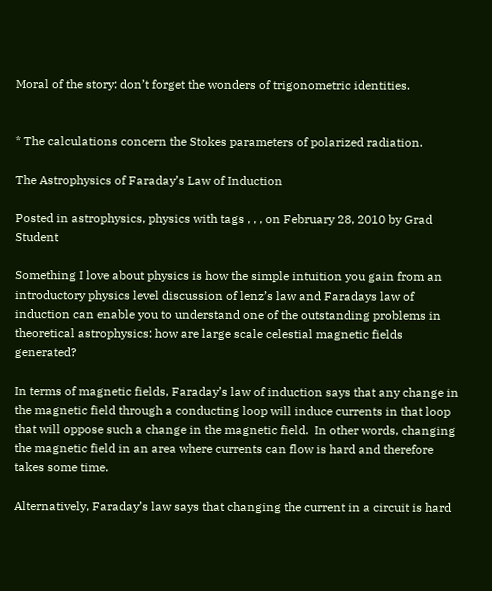Moral of the story: don’t forget the wonders of trigonometric identities.


* The calculations concern the Stokes parameters of polarized radiation.

The Astrophysics of Faraday’s Law of Induction

Posted in astrophysics, physics with tags , , , on February 28, 2010 by Grad Student

Something I love about physics is how the simple intuition you gain from an introductory physics level discussion of lenz’s law and Faradays law of induction can enable you to understand one of the outstanding problems in theoretical astrophysics: how are large scale celestial magnetic fields generated?

In terms of magnetic fields, Faraday’s law of induction says that any change in the magnetic field through a conducting loop will induce currents in that loop that will oppose such a change in the magnetic field.  In other words, changing the magnetic field in an area where currents can flow is hard and therefore takes some time.

Alternatively, Faraday’s law says that changing the current in a circuit is hard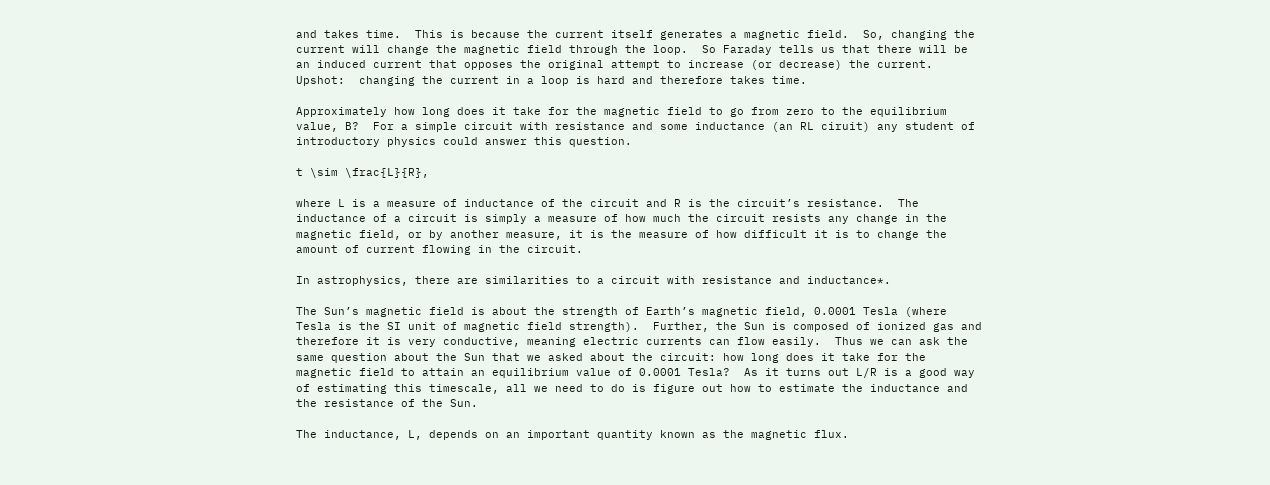and takes time.  This is because the current itself generates a magnetic field.  So, changing the current will change the magnetic field through the loop.  So Faraday tells us that there will be an induced current that opposes the original attempt to increase (or decrease) the current.  Upshot:  changing the current in a loop is hard and therefore takes time.

Approximately how long does it take for the magnetic field to go from zero to the equilibrium value, B?  For a simple circuit with resistance and some inductance (an RL ciruit) any student of introductory physics could answer this question.

t \sim \frac{L}{R},

where L is a measure of inductance of the circuit and R is the circuit’s resistance.  The inductance of a circuit is simply a measure of how much the circuit resists any change in the magnetic field, or by another measure, it is the measure of how difficult it is to change the amount of current flowing in the circuit.

In astrophysics, there are similarities to a circuit with resistance and inductance*.

The Sun’s magnetic field is about the strength of Earth’s magnetic field, 0.0001 Tesla (where Tesla is the SI unit of magnetic field strength).  Further, the Sun is composed of ionized gas and therefore it is very conductive, meaning electric currents can flow easily.  Thus we can ask the same question about the Sun that we asked about the circuit: how long does it take for the magnetic field to attain an equilibrium value of 0.0001 Tesla?  As it turns out L/R is a good way of estimating this timescale, all we need to do is figure out how to estimate the inductance and the resistance of the Sun.

The inductance, L, depends on an important quantity known as the magnetic flux.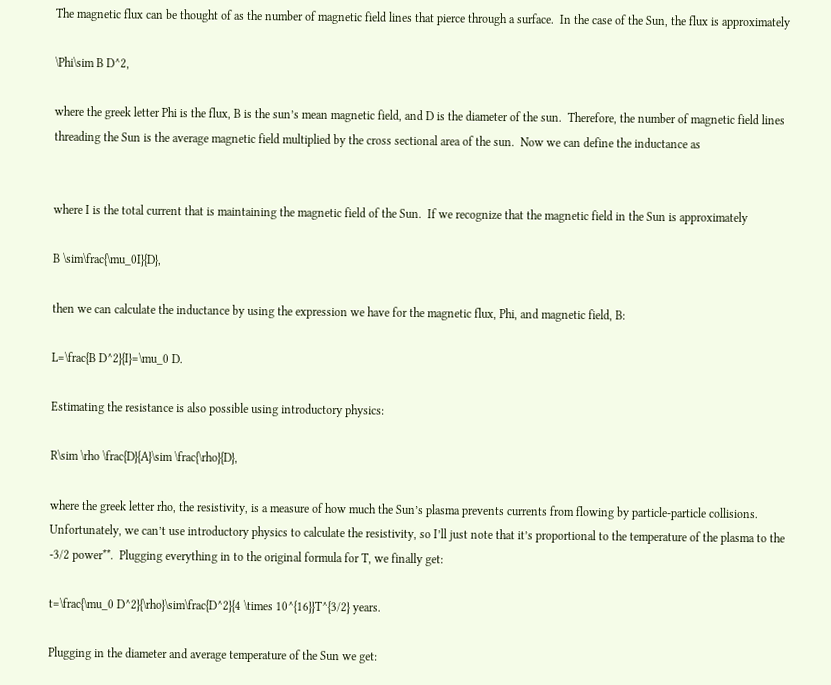The magnetic flux can be thought of as the number of magnetic field lines that pierce through a surface.  In the case of the Sun, the flux is approximately

\Phi\sim B D^2,

where the greek letter Phi is the flux, B is the sun’s mean magnetic field, and D is the diameter of the sun.  Therefore, the number of magnetic field lines threading the Sun is the average magnetic field multiplied by the cross sectional area of the sun.  Now we can define the inductance as


where I is the total current that is maintaining the magnetic field of the Sun.  If we recognize that the magnetic field in the Sun is approximately

B \sim\frac{\mu_0I}{D},

then we can calculate the inductance by using the expression we have for the magnetic flux, Phi, and magnetic field, B:

L=\frac{B D^2}{I}=\mu_0 D.

Estimating the resistance is also possible using introductory physics:

R\sim \rho \frac{D}{A}\sim \frac{\rho}{D},

where the greek letter rho, the resistivity, is a measure of how much the Sun’s plasma prevents currents from flowing by particle-particle collisions.  Unfortunately, we can’t use introductory physics to calculate the resistivity, so I’ll just note that it’s proportional to the temperature of the plasma to the -3/2 power**.  Plugging everything in to the original formula for T, we finally get:

t=\frac{\mu_0 D^2}{\rho}\sim\frac{D^2}{4 \times 10^{16}}T^{3/2} years.

Plugging in the diameter and average temperature of the Sun we get: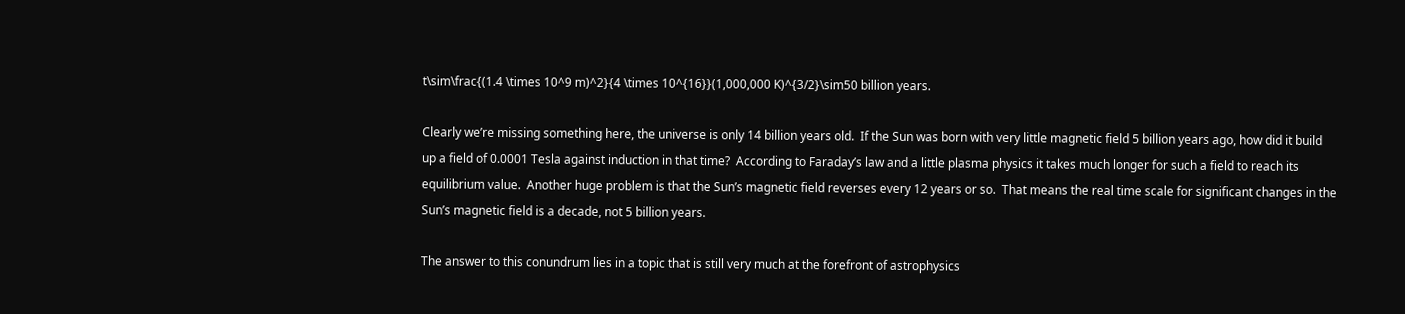t\sim\frac{(1.4 \times 10^9 m)^2}{4 \times 10^{16}}(1,000,000 K)^{3/2}\sim50 billion years.

Clearly we’re missing something here, the universe is only 14 billion years old.  If the Sun was born with very little magnetic field 5 billion years ago, how did it build up a field of 0.0001 Tesla against induction in that time?  According to Faraday’s law and a little plasma physics it takes much longer for such a field to reach its equilibrium value.  Another huge problem is that the Sun’s magnetic field reverses every 12 years or so.  That means the real time scale for significant changes in the Sun’s magnetic field is a decade, not 5 billion years.

The answer to this conundrum lies in a topic that is still very much at the forefront of astrophysics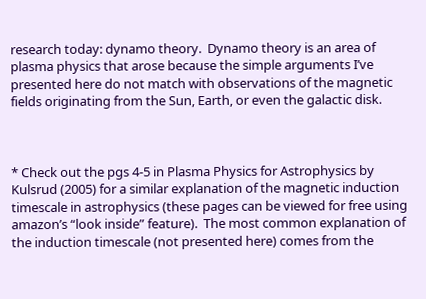research today: dynamo theory.  Dynamo theory is an area of plasma physics that arose because the simple arguments I’ve presented here do not match with observations of the magnetic fields originating from the Sun, Earth, or even the galactic disk.



* Check out the pgs 4-5 in Plasma Physics for Astrophysics by Kulsrud (2005) for a similar explanation of the magnetic induction timescale in astrophysics (these pages can be viewed for free using amazon’s “look inside” feature).  The most common explanation of the induction timescale (not presented here) comes from the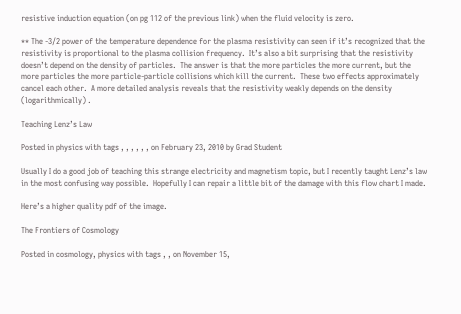resistive induction equation (on pg 112 of the previous link) when the fluid velocity is zero.

** The -3/2 power of the temperature dependence for the plasma resistivity can seen if it’s recognized that the resistivity is proportional to the plasma collision frequency.  It’s also a bit surprising that the resistivity doesn’t depend on the density of particles.  The answer is that the more particles the more current, but the more particles the more particle-particle collisions which kill the current.  These two effects approximately cancel each other.  A more detailed analysis reveals that the resistivity weakly depends on the density (logarithmically) .

Teaching Lenz’s Law

Posted in physics with tags , , , , , , on February 23, 2010 by Grad Student

Usually I do a good job of teaching this strange electricity and magnetism topic, but I recently taught Lenz’s law in the most confusing way possible.  Hopefully I can repair a little bit of the damage with this flow chart I made.

Here’s a higher quality pdf of the image.

The Frontiers of Cosmology

Posted in cosmology, physics with tags , , on November 15,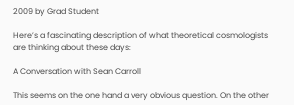2009 by Grad Student

Here’s a fascinating description of what theoretical cosmologists are thinking about these days:

A Conversation with Sean Carroll

This seems on the one hand a very obvious question. On the other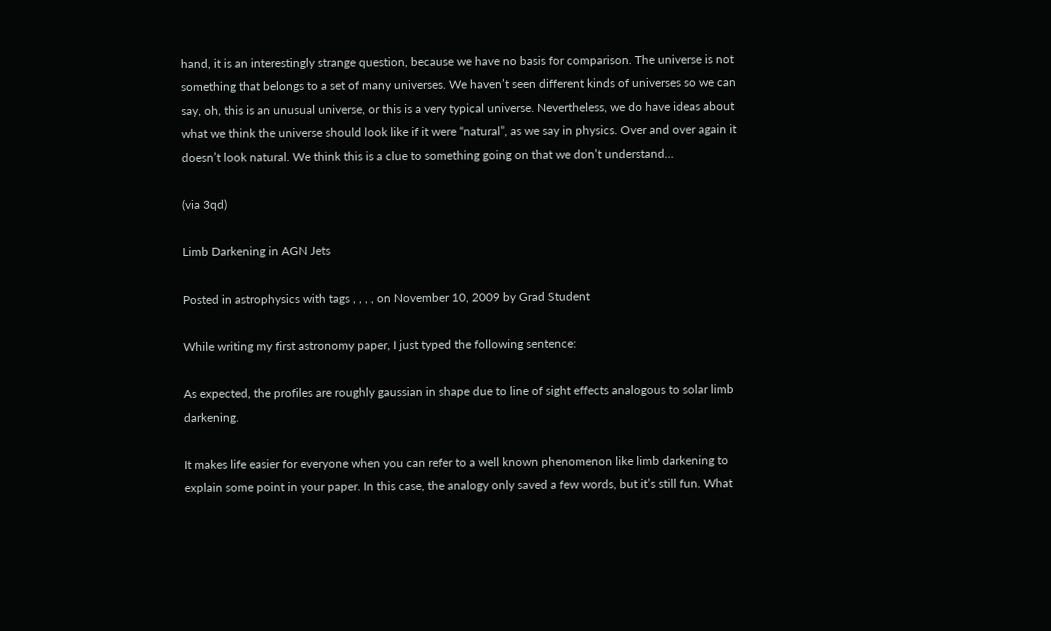hand, it is an interestingly strange question, because we have no basis for comparison. The universe is not something that belongs to a set of many universes. We haven’t seen different kinds of universes so we can say, oh, this is an unusual universe, or this is a very typical universe. Nevertheless, we do have ideas about what we think the universe should look like if it were “natural”, as we say in physics. Over and over again it doesn’t look natural. We think this is a clue to something going on that we don’t understand…

(via 3qd)

Limb Darkening in AGN Jets

Posted in astrophysics with tags , , , , on November 10, 2009 by Grad Student

While writing my first astronomy paper, I just typed the following sentence:

As expected, the profiles are roughly gaussian in shape due to line of sight effects analogous to solar limb darkening.

It makes life easier for everyone when you can refer to a well known phenomenon like limb darkening to explain some point in your paper. In this case, the analogy only saved a few words, but it’s still fun. What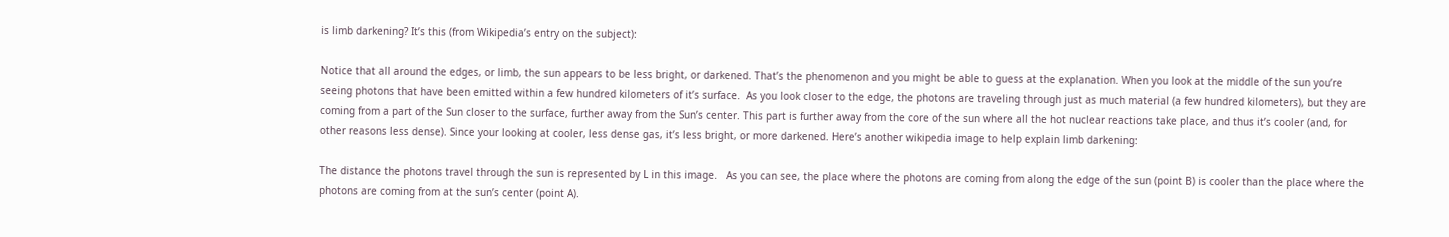is limb darkening? It’s this (from Wikipedia’s entry on the subject):

Notice that all around the edges, or limb, the sun appears to be less bright, or darkened. That’s the phenomenon and you might be able to guess at the explanation. When you look at the middle of the sun you’re seeing photons that have been emitted within a few hundred kilometers of it’s surface.  As you look closer to the edge, the photons are traveling through just as much material (a few hundred kilometers), but they are coming from a part of the Sun closer to the surface, further away from the Sun’s center. This part is further away from the core of the sun where all the hot nuclear reactions take place, and thus it’s cooler (and, for other reasons less dense). Since your looking at cooler, less dense gas, it’s less bright, or more darkened. Here’s another wikipedia image to help explain limb darkening:

The distance the photons travel through the sun is represented by L in this image.   As you can see, the place where the photons are coming from along the edge of the sun (point B) is cooler than the place where the photons are coming from at the sun’s center (point A).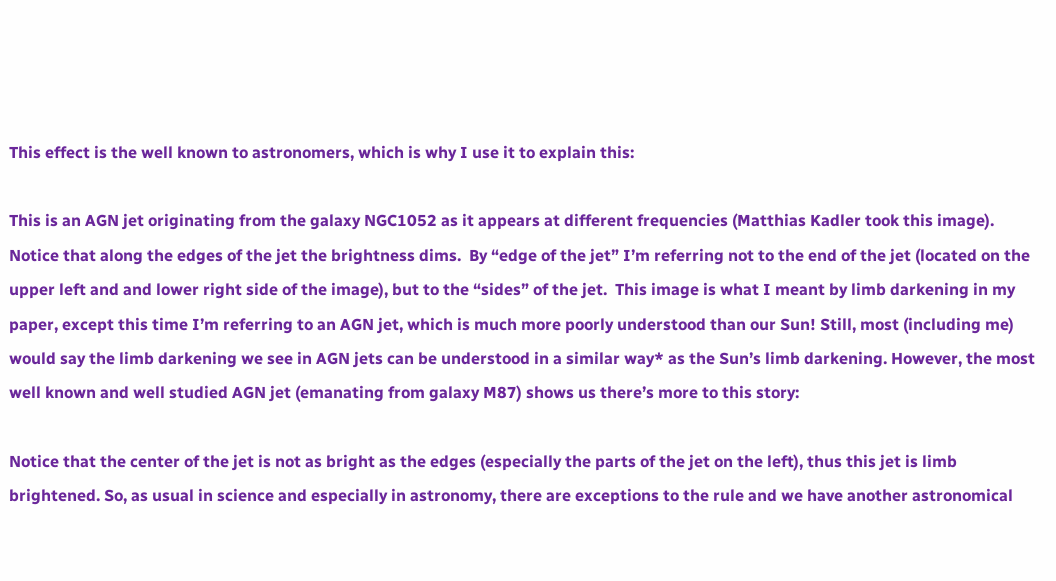This effect is the well known to astronomers, which is why I use it to explain this:

This is an AGN jet originating from the galaxy NGC1052 as it appears at different frequencies (Matthias Kadler took this image). Notice that along the edges of the jet the brightness dims.  By “edge of the jet” I’m referring not to the end of the jet (located on the upper left and and lower right side of the image), but to the “sides” of the jet.  This image is what I meant by limb darkening in my paper, except this time I’m referring to an AGN jet, which is much more poorly understood than our Sun! Still, most (including me) would say the limb darkening we see in AGN jets can be understood in a similar way* as the Sun’s limb darkening. However, the most well known and well studied AGN jet (emanating from galaxy M87) shows us there’s more to this story:

Notice that the center of the jet is not as bright as the edges (especially the parts of the jet on the left), thus this jet is limb brightened. So, as usual in science and especially in astronomy, there are exceptions to the rule and we have another astronomical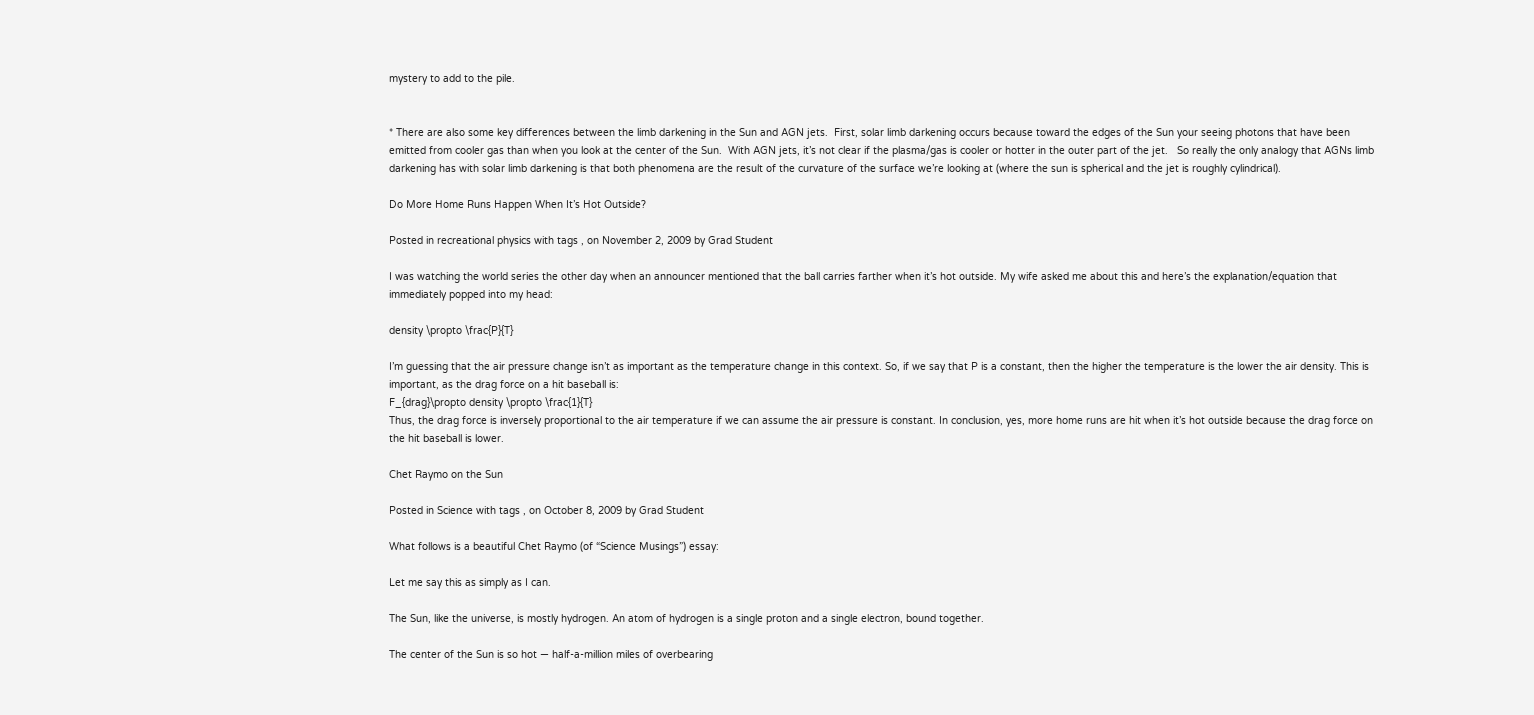mystery to add to the pile.


* There are also some key differences between the limb darkening in the Sun and AGN jets.  First, solar limb darkening occurs because toward the edges of the Sun your seeing photons that have been emitted from cooler gas than when you look at the center of the Sun.  With AGN jets, it’s not clear if the plasma/gas is cooler or hotter in the outer part of the jet.   So really the only analogy that AGNs limb darkening has with solar limb darkening is that both phenomena are the result of the curvature of the surface we’re looking at (where the sun is spherical and the jet is roughly cylindrical).

Do More Home Runs Happen When It’s Hot Outside?

Posted in recreational physics with tags , on November 2, 2009 by Grad Student

I was watching the world series the other day when an announcer mentioned that the ball carries farther when it’s hot outside. My wife asked me about this and here’s the explanation/equation that immediately popped into my head:

density \propto \frac{P}{T}

I’m guessing that the air pressure change isn’t as important as the temperature change in this context. So, if we say that P is a constant, then the higher the temperature is the lower the air density. This is important, as the drag force on a hit baseball is:
F_{drag}\propto density \propto \frac{1}{T}
Thus, the drag force is inversely proportional to the air temperature if we can assume the air pressure is constant. In conclusion, yes, more home runs are hit when it’s hot outside because the drag force on the hit baseball is lower.

Chet Raymo on the Sun

Posted in Science with tags , on October 8, 2009 by Grad Student

What follows is a beautiful Chet Raymo (of “Science Musings”) essay:

Let me say this as simply as I can.

The Sun, like the universe, is mostly hydrogen. An atom of hydrogen is a single proton and a single electron, bound together.

The center of the Sun is so hot — half-a-million miles of overbearing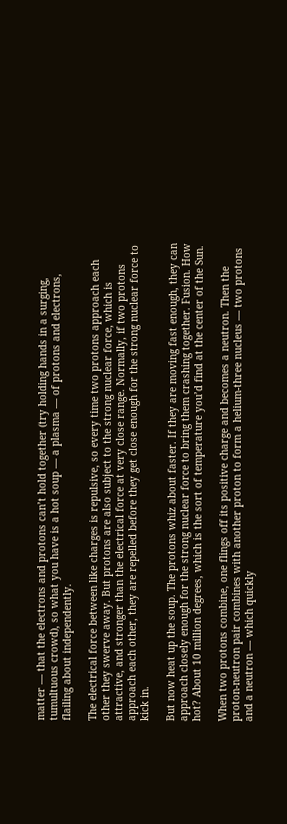matter — that the electrons and protons can’t hold together (try holding hands in a surging, tumultuous crowd), so what you have is a hot soup — a plasma — of protons and electrons, flailing about independently.

The electrical force between like charges is repulsive, so every time two protons approach each other they swerve away. But protons are also subject to the strong nuclear force, which is attractive, and stronger than the electrical force at very close range. Normally, if two protons approach each other, they are repelled before they get close enough for the strong nuclear force to kick in.

But now heat up the soup. The protons whiz about faster. If they are moving fast enough, they can approach closely enough for the strong nuclear force to bring them crashing together. Fusion. How hot? About 10 million degrees, which is the sort of temperature you’d find at the center of the Sun.

When two protons combine, one flings off its positive charge and becomes a neutron. Then the proton-neutron pair combines with another proton to form a helium-three nucleus — two protons and a neutron — which quickly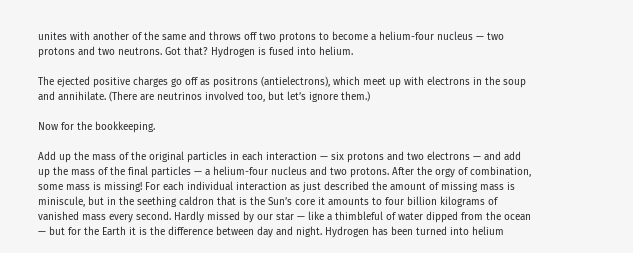unites with another of the same and throws off two protons to become a helium-four nucleus — two protons and two neutrons. Got that? Hydrogen is fused into helium.

The ejected positive charges go off as positrons (antielectrons), which meet up with electrons in the soup and annihilate. (There are neutrinos involved too, but let’s ignore them.)

Now for the bookkeeping.

Add up the mass of the original particles in each interaction — six protons and two electrons — and add up the mass of the final particles — a helium-four nucleus and two protons. After the orgy of combination, some mass is missing! For each individual interaction as just described the amount of missing mass is miniscule, but in the seething caldron that is the Sun’s core it amounts to four billion kilograms of vanished mass every second. Hardly missed by our star — like a thimbleful of water dipped from the ocean — but for the Earth it is the difference between day and night. Hydrogen has been turned into helium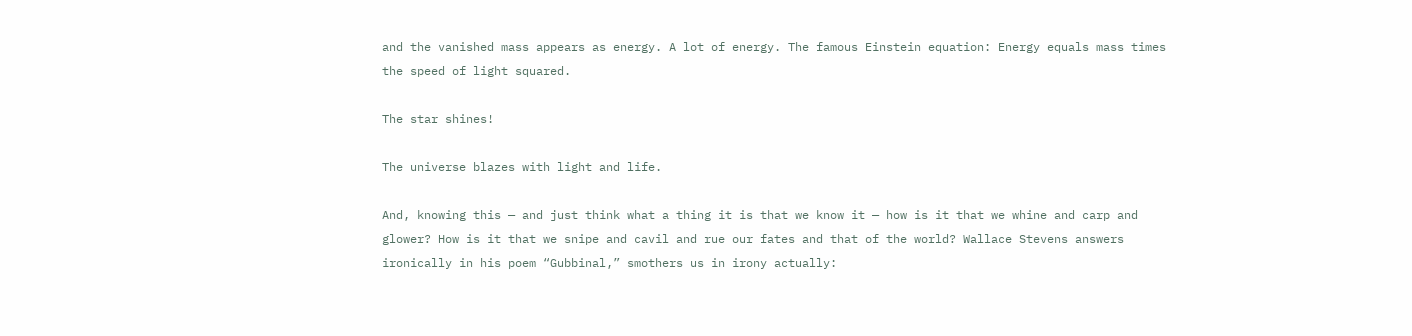and the vanished mass appears as energy. A lot of energy. The famous Einstein equation: Energy equals mass times the speed of light squared.

The star shines!

The universe blazes with light and life.

And, knowing this — and just think what a thing it is that we know it — how is it that we whine and carp and glower? How is it that we snipe and cavil and rue our fates and that of the world? Wallace Stevens answers ironically in his poem “Gubbinal,” smothers us in irony actually: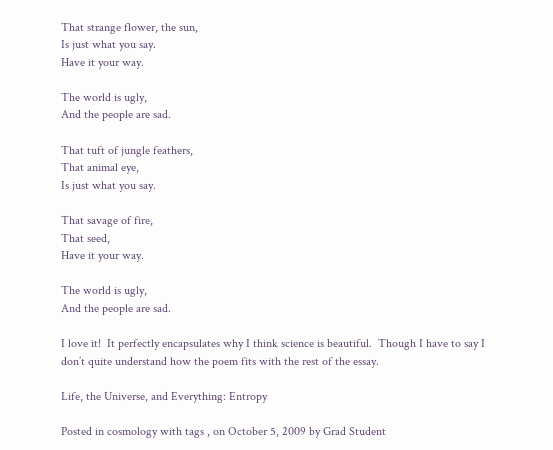That strange flower, the sun,
Is just what you say.
Have it your way.

The world is ugly,
And the people are sad.

That tuft of jungle feathers,
That animal eye,
Is just what you say.

That savage of fire,
That seed,
Have it your way.

The world is ugly,
And the people are sad.

I love it!  It perfectly encapsulates why I think science is beautiful.  Though I have to say I don’t quite understand how the poem fits with the rest of the essay.

Life, the Universe, and Everything: Entropy

Posted in cosmology with tags , on October 5, 2009 by Grad Student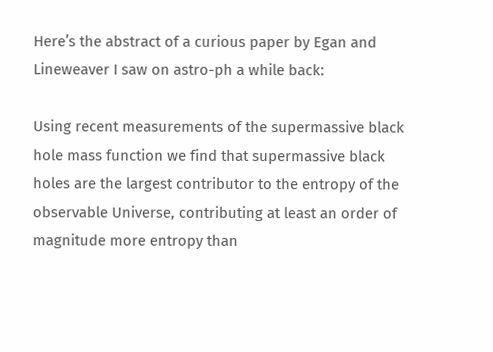Here’s the abstract of a curious paper by Egan and Lineweaver I saw on astro-ph a while back:

Using recent measurements of the supermassive black hole mass function we find that supermassive black holes are the largest contributor to the entropy of the observable Universe, contributing at least an order of magnitude more entropy than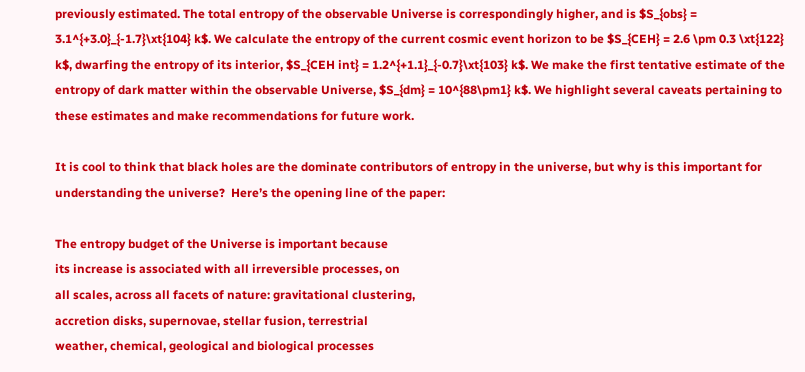previously estimated. The total entropy of the observable Universe is correspondingly higher, and is $S_{obs} = 3.1^{+3.0}_{-1.7}\xt{104} k$. We calculate the entropy of the current cosmic event horizon to be $S_{CEH} = 2.6 \pm 0.3 \xt{122} k$, dwarfing the entropy of its interior, $S_{CEH int} = 1.2^{+1.1}_{-0.7}\xt{103} k$. We make the first tentative estimate of the entropy of dark matter within the observable Universe, $S_{dm} = 10^{88\pm1} k$. We highlight several caveats pertaining to these estimates and make recommendations for future work.

It is cool to think that black holes are the dominate contributors of entropy in the universe, but why is this important for understanding the universe?  Here’s the opening line of the paper:

The entropy budget of the Universe is important because
its increase is associated with all irreversible processes, on
all scales, across all facets of nature: gravitational clustering,
accretion disks, supernovae, stellar fusion, terrestrial
weather, chemical, geological and biological processes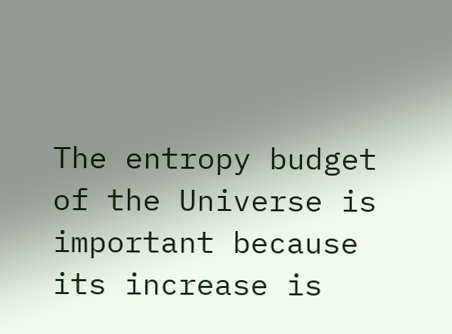The entropy budget of the Universe is important because its increase is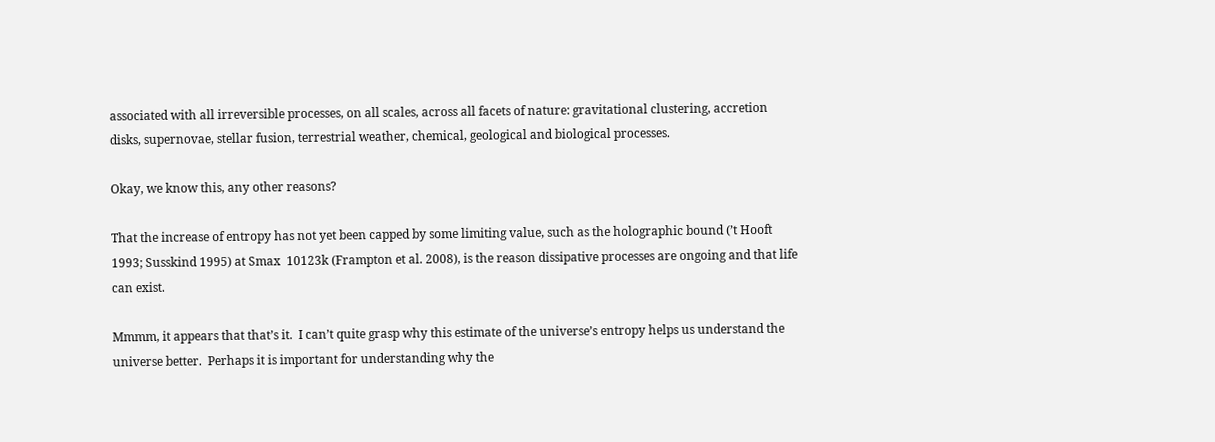associated with all irreversible processes, on all scales, across all facets of nature: gravitational clustering, accretion disks, supernovae, stellar fusion, terrestrial weather, chemical, geological and biological processes.

Okay, we know this, any other reasons?

That the increase of entropy has not yet been capped by some limiting value, such as the holographic bound (’t Hooft 1993; Susskind 1995) at Smax  10123k (Frampton et al. 2008), is the reason dissipative processes are ongoing and that life can exist.

Mmmm, it appears that that’s it.  I can’t quite grasp why this estimate of the universe’s entropy helps us understand the universe better.  Perhaps it is important for understanding why the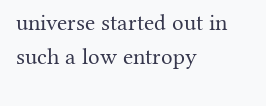universe started out in such a low entropy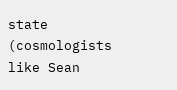state (cosmologists like Sean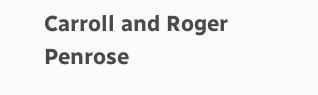Carroll and Roger Penrose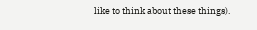like to think about these things).